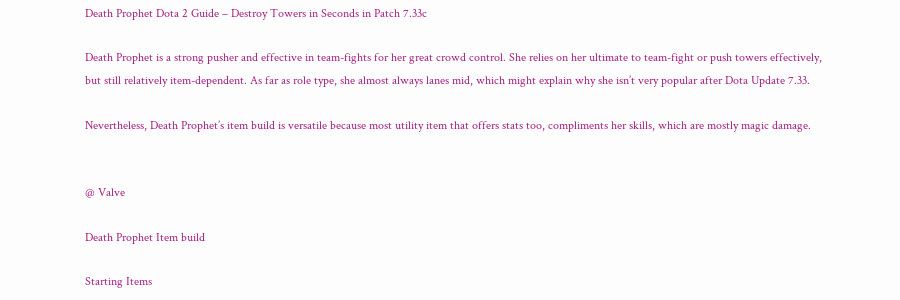Death Prophet Dota 2 Guide – Destroy Towers in Seconds in Patch 7.33c

Death Prophet is a strong pusher and effective in team-fights for her great crowd control. She relies on her ultimate to team-fight or push towers effectively, but still relatively item-dependent. As far as role type, she almost always lanes mid, which might explain why she isn’t very popular after Dota Update 7.33.

Nevertheless, Death Prophet’s item build is versatile because most utility item that offers stats too, compliments her skills, which are mostly magic damage.


@ Valve

Death Prophet Item build

Starting Items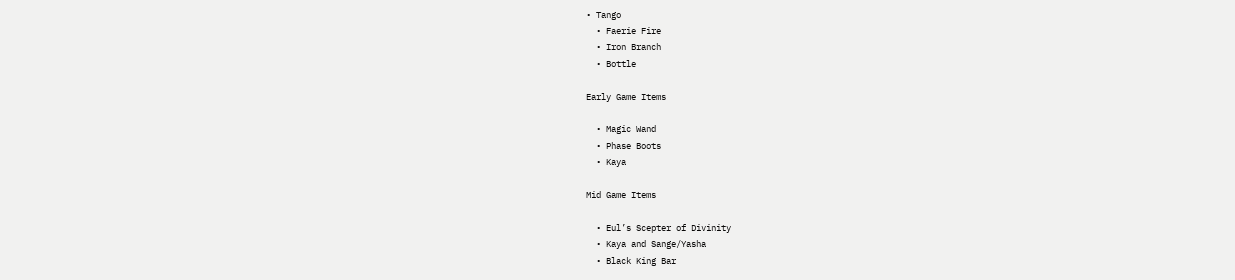• Tango
  • Faerie Fire
  • Iron Branch
  • Bottle

Early Game Items

  • Magic Wand
  • Phase Boots
  • Kaya

Mid Game Items

  • Eul’s Scepter of Divinity
  • Kaya and Sange/Yasha
  • Black King Bar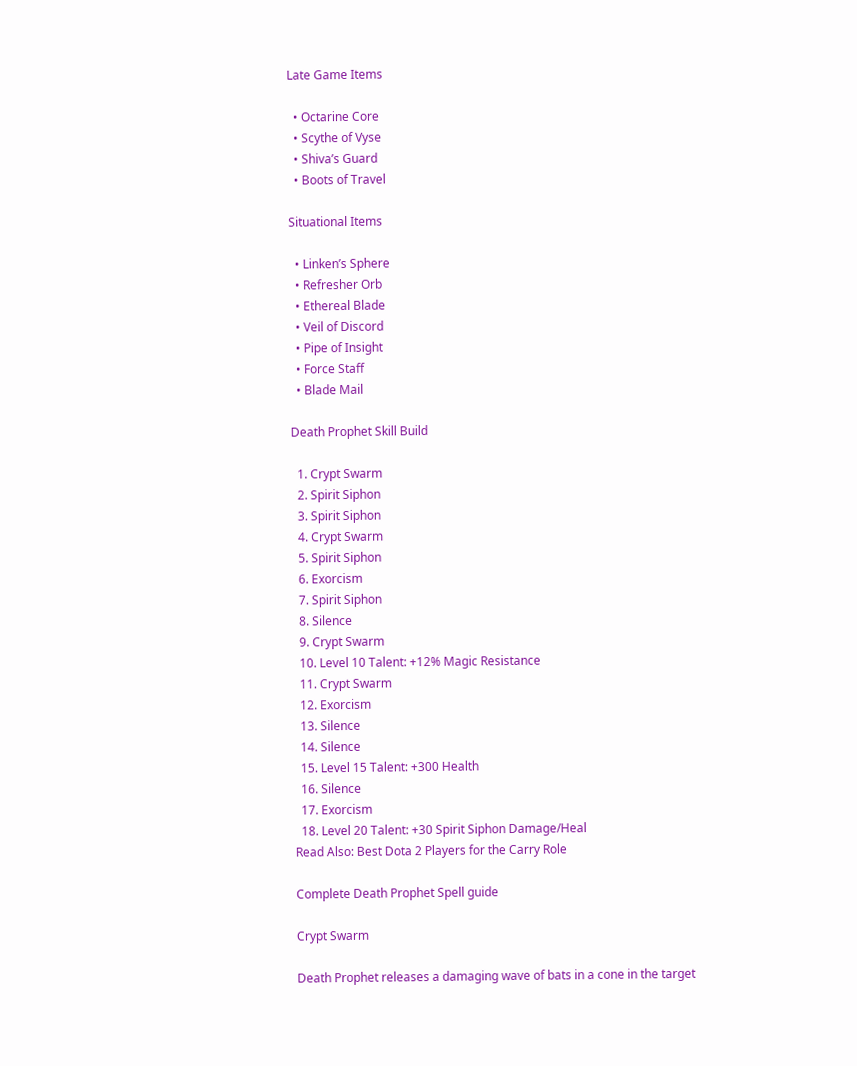Late Game Items

  • Octarine Core
  • Scythe of Vyse
  • Shiva’s Guard
  • Boots of Travel

Situational Items

  • Linken’s Sphere
  • Refresher Orb
  • Ethereal Blade
  • Veil of Discord
  • Pipe of Insight
  • Force Staff
  • Blade Mail

Death Prophet Skill Build

  1. Crypt Swarm
  2. Spirit Siphon
  3. Spirit Siphon
  4. Crypt Swarm
  5. Spirit Siphon
  6. Exorcism
  7. Spirit Siphon
  8. Silence
  9. Crypt Swarm
  10. Level 10 Talent: +12% Magic Resistance
  11. Crypt Swarm
  12. Exorcism
  13. Silence
  14. Silence
  15. Level 15 Talent: +300 Health
  16. Silence
  17. Exorcism
  18. Level 20 Talent: +30 Spirit Siphon Damage/Heal
Read Also: Best Dota 2 Players for the Carry Role

Complete Death Prophet Spell guide

Crypt Swarm

Death Prophet releases a damaging wave of bats in a cone in the target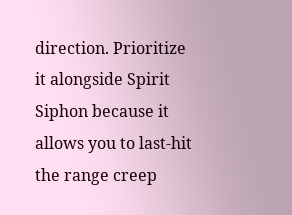direction. Prioritize it alongside Spirit Siphon because it allows you to last-hit the range creep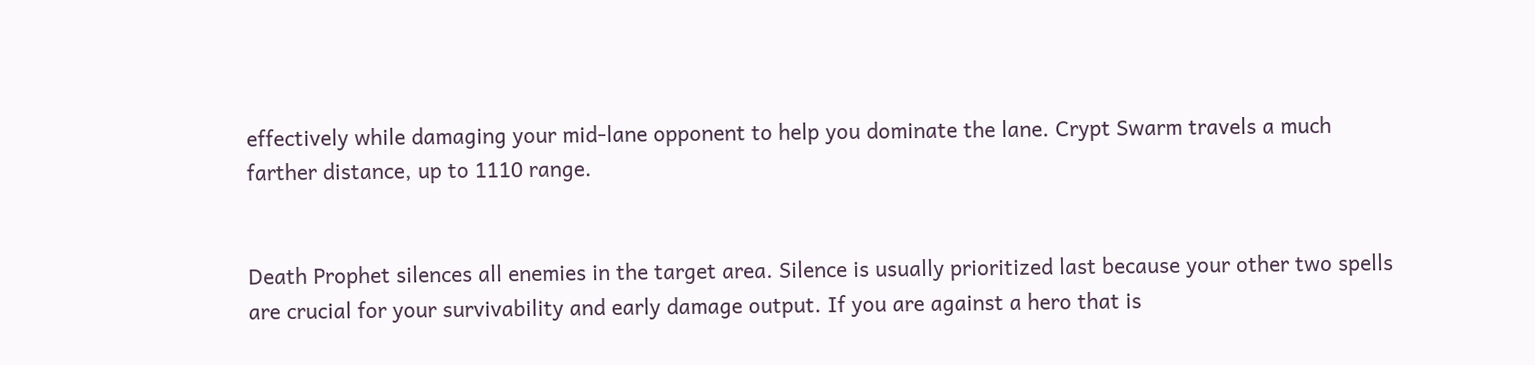effectively while damaging your mid-lane opponent to help you dominate the lane. Crypt Swarm travels a much farther distance, up to 1110 range.


Death Prophet silences all enemies in the target area. Silence is usually prioritized last because your other two spells are crucial for your survivability and early damage output. If you are against a hero that is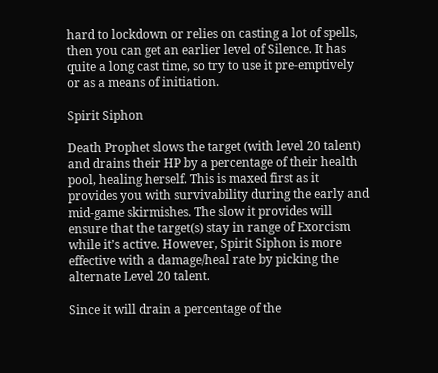hard to lockdown or relies on casting a lot of spells, then you can get an earlier level of Silence. It has quite a long cast time, so try to use it pre-emptively or as a means of initiation.

Spirit Siphon

Death Prophet slows the target (with level 20 talent) and drains their HP by a percentage of their health pool, healing herself. This is maxed first as it provides you with survivability during the early and mid-game skirmishes. The slow it provides will ensure that the target(s) stay in range of Exorcism while it’s active. However, Spirit Siphon is more effective with a damage/heal rate by picking the alternate Level 20 talent.

Since it will drain a percentage of the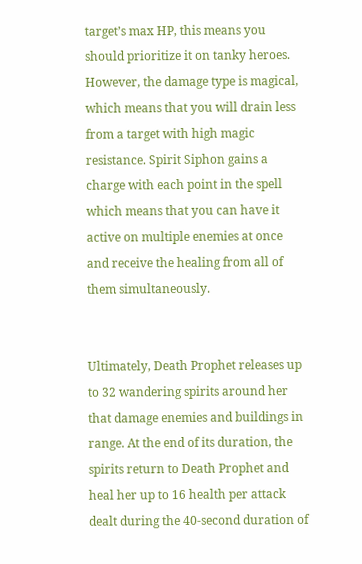target’s max HP, this means you should prioritize it on tanky heroes. However, the damage type is magical, which means that you will drain less from a target with high magic resistance. Spirit Siphon gains a charge with each point in the spell which means that you can have it active on multiple enemies at once and receive the healing from all of them simultaneously.


Ultimately, Death Prophet releases up to 32 wandering spirits around her that damage enemies and buildings in range. At the end of its duration, the spirits return to Death Prophet and heal her up to 16 health per attack dealt during the 40-second duration of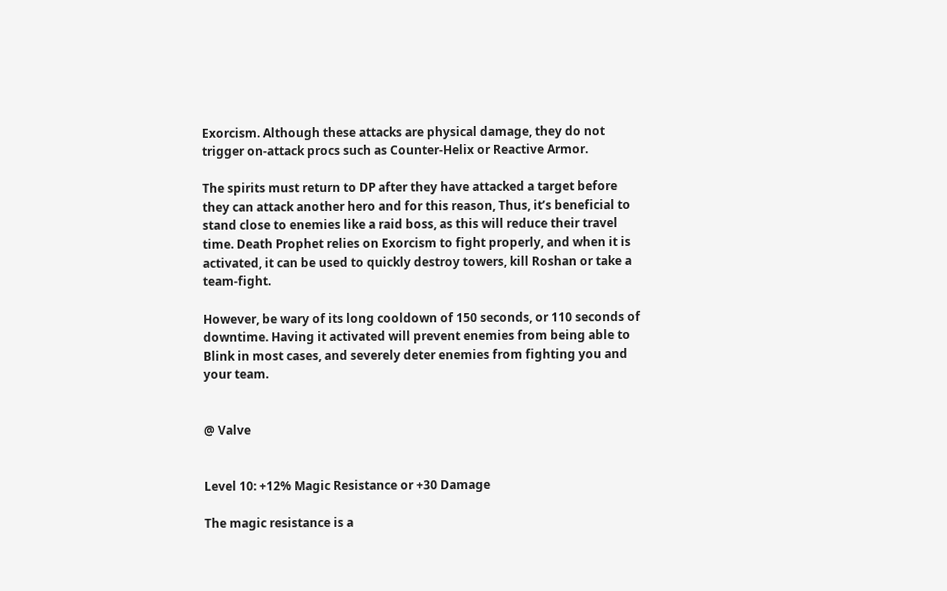Exorcism. Although these attacks are physical damage, they do not trigger on-attack procs such as Counter-Helix or Reactive Armor.

The spirits must return to DP after they have attacked a target before they can attack another hero and for this reason, Thus, it’s beneficial to stand close to enemies like a raid boss, as this will reduce their travel time. Death Prophet relies on Exorcism to fight properly, and when it is activated, it can be used to quickly destroy towers, kill Roshan or take a team-fight.

However, be wary of its long cooldown of 150 seconds, or 110 seconds of downtime. Having it activated will prevent enemies from being able to Blink in most cases, and severely deter enemies from fighting you and your team.


@ Valve


Level 10: +12% Magic Resistance or +30 Damage

The magic resistance is a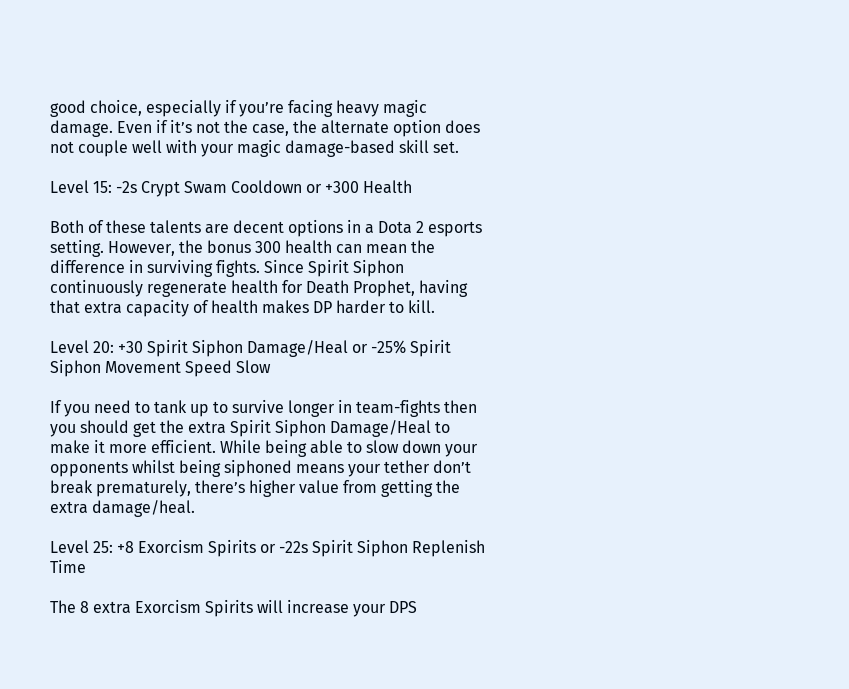good choice, especially if you’re facing heavy magic damage. Even if it’s not the case, the alternate option does not couple well with your magic damage-based skill set.

Level 15: -2s Crypt Swam Cooldown or +300 Health

Both of these talents are decent options in a Dota 2 esports setting. However, the bonus 300 health can mean the difference in surviving fights. Since Spirit Siphon continuously regenerate health for Death Prophet, having that extra capacity of health makes DP harder to kill.

Level 20: +30 Spirit Siphon Damage/Heal or -25% Spirit Siphon Movement Speed Slow

If you need to tank up to survive longer in team-fights then you should get the extra Spirit Siphon Damage/Heal to make it more efficient. While being able to slow down your opponents whilst being siphoned means your tether don’t break prematurely, there’s higher value from getting the extra damage/heal.

Level 25: +8 Exorcism Spirits or -22s Spirit Siphon Replenish Time

The 8 extra Exorcism Spirits will increase your DPS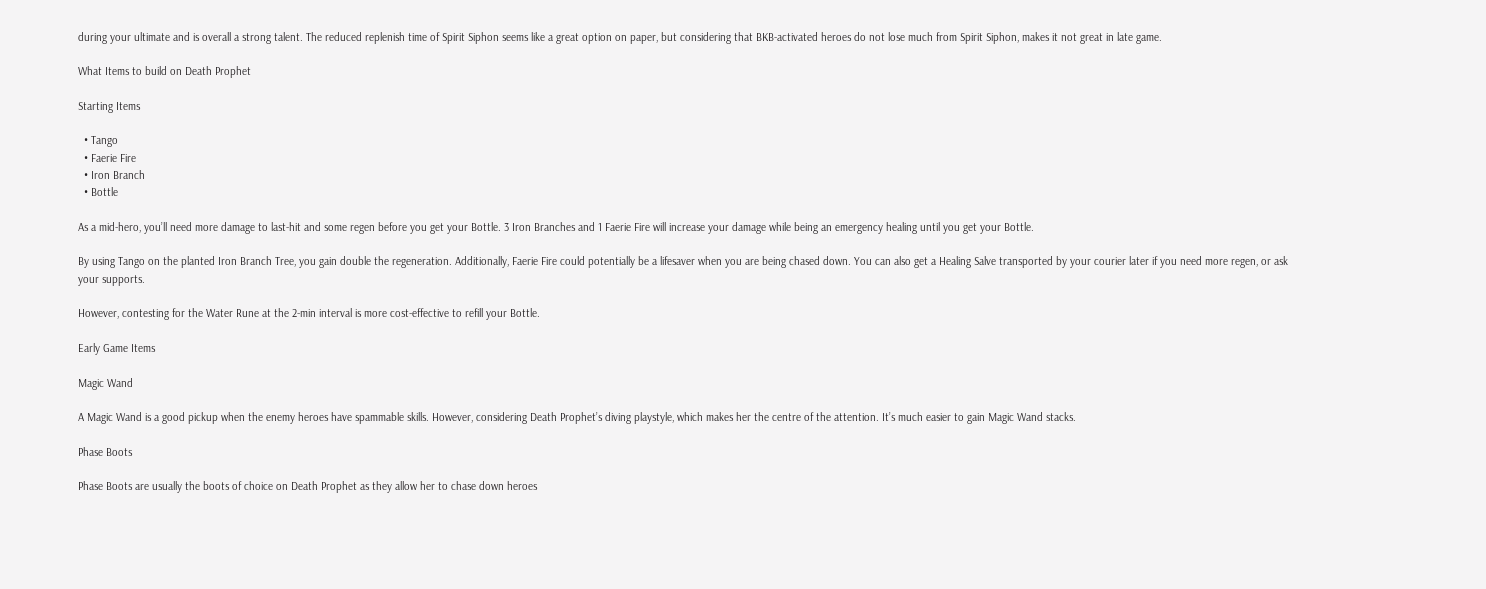during your ultimate and is overall a strong talent. The reduced replenish time of Spirit Siphon seems like a great option on paper, but considering that BKB-activated heroes do not lose much from Spirit Siphon, makes it not great in late game.

What Items to build on Death Prophet

Starting Items

  • Tango
  • Faerie Fire
  • Iron Branch
  • Bottle

As a mid-hero, you’ll need more damage to last-hit and some regen before you get your Bottle. 3 Iron Branches and 1 Faerie Fire will increase your damage while being an emergency healing until you get your Bottle.

By using Tango on the planted Iron Branch Tree, you gain double the regeneration. Additionally, Faerie Fire could potentially be a lifesaver when you are being chased down. You can also get a Healing Salve transported by your courier later if you need more regen, or ask your supports.

However, contesting for the Water Rune at the 2-min interval is more cost-effective to refill your Bottle.

Early Game Items

Magic Wand

A Magic Wand is a good pickup when the enemy heroes have spammable skills. However, considering Death Prophet’s diving playstyle, which makes her the centre of the attention. It’s much easier to gain Magic Wand stacks.

Phase Boots

Phase Boots are usually the boots of choice on Death Prophet as they allow her to chase down heroes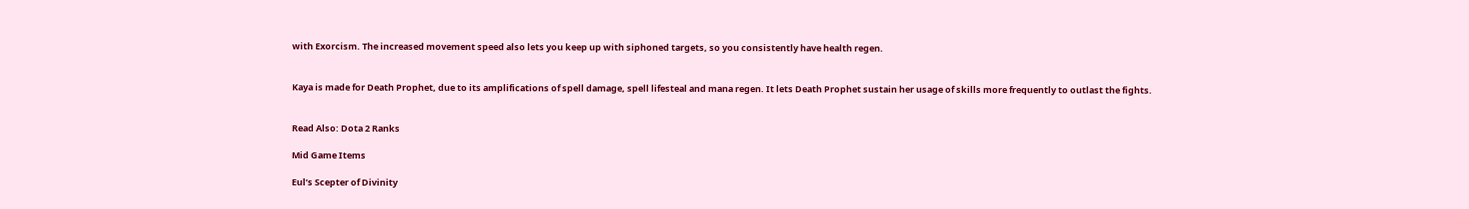with Exorcism. The increased movement speed also lets you keep up with siphoned targets, so you consistently have health regen.


Kaya is made for Death Prophet, due to its amplifications of spell damage, spell lifesteal and mana regen. It lets Death Prophet sustain her usage of skills more frequently to outlast the fights.


Read Also: Dota 2 Ranks

Mid Game Items

Eul’s Scepter of Divinity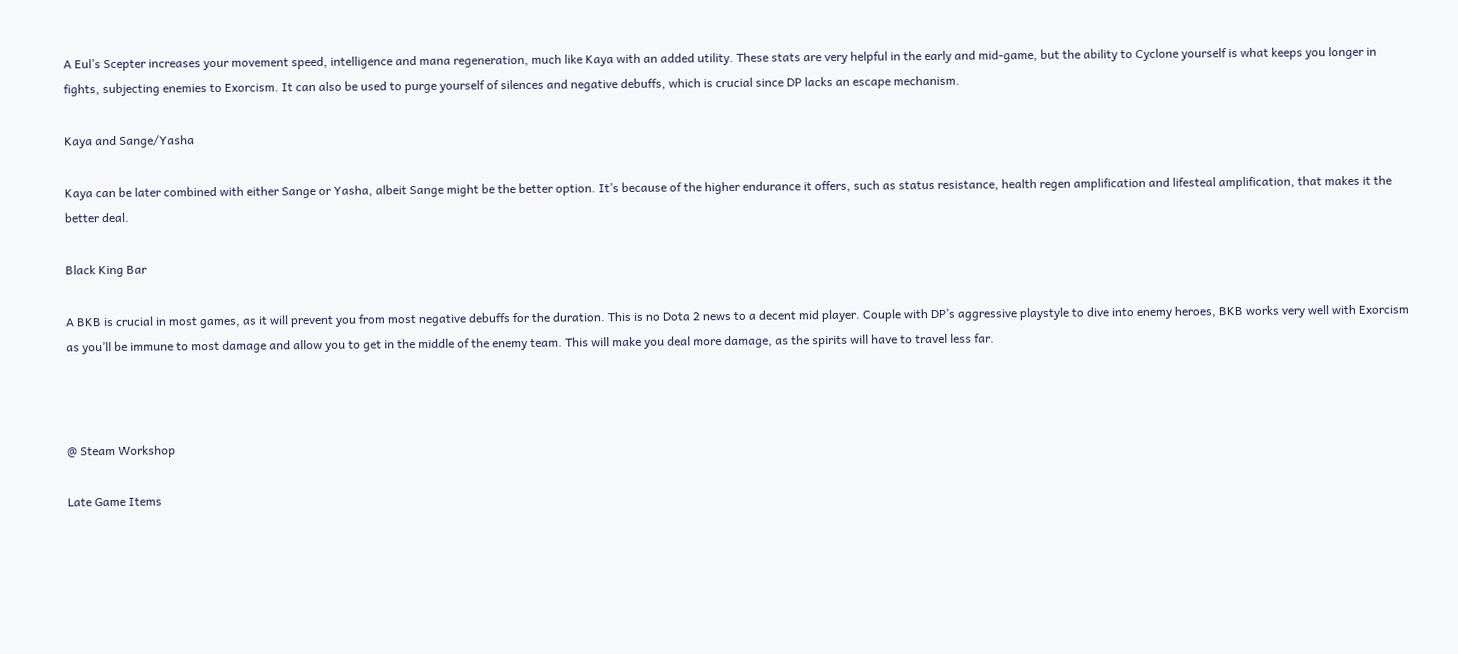A Eul’s Scepter increases your movement speed, intelligence and mana regeneration, much like Kaya with an added utility. These stats are very helpful in the early and mid-game, but the ability to Cyclone yourself is what keeps you longer in fights, subjecting enemies to Exorcism. It can also be used to purge yourself of silences and negative debuffs, which is crucial since DP lacks an escape mechanism.

Kaya and Sange/Yasha

Kaya can be later combined with either Sange or Yasha, albeit Sange might be the better option. It’s because of the higher endurance it offers, such as status resistance, health regen amplification and lifesteal amplification, that makes it the better deal.

Black King Bar

A BKB is crucial in most games, as it will prevent you from most negative debuffs for the duration. This is no Dota 2 news to a decent mid player. Couple with DP’s aggressive playstyle to dive into enemy heroes, BKB works very well with Exorcism as you’ll be immune to most damage and allow you to get in the middle of the enemy team. This will make you deal more damage, as the spirits will have to travel less far.



@ Steam Workshop

Late Game Items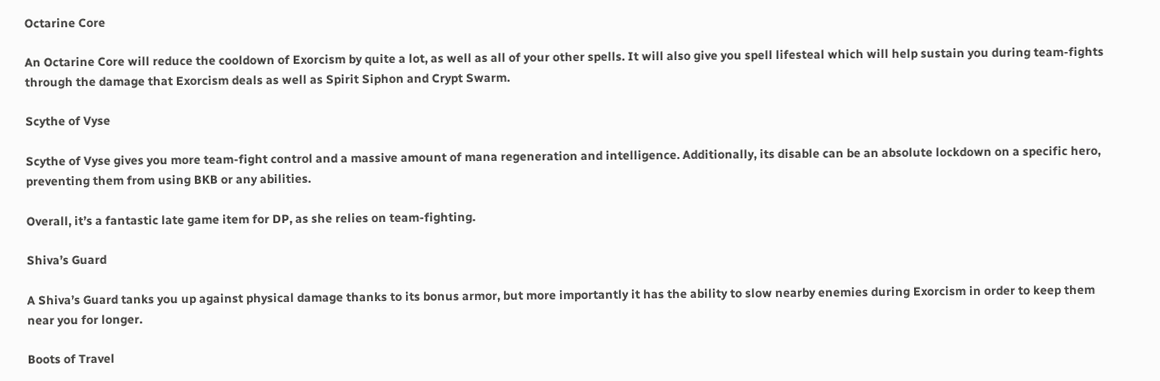Octarine Core

An Octarine Core will reduce the cooldown of Exorcism by quite a lot, as well as all of your other spells. It will also give you spell lifesteal which will help sustain you during team-fights through the damage that Exorcism deals as well as Spirit Siphon and Crypt Swarm.

Scythe of Vyse

Scythe of Vyse gives you more team-fight control and a massive amount of mana regeneration and intelligence. Additionally, its disable can be an absolute lockdown on a specific hero, preventing them from using BKB or any abilities.

Overall, it’s a fantastic late game item for DP, as she relies on team-fighting.

Shiva’s Guard

A Shiva’s Guard tanks you up against physical damage thanks to its bonus armor, but more importantly it has the ability to slow nearby enemies during Exorcism in order to keep them near you for longer.

Boots of Travel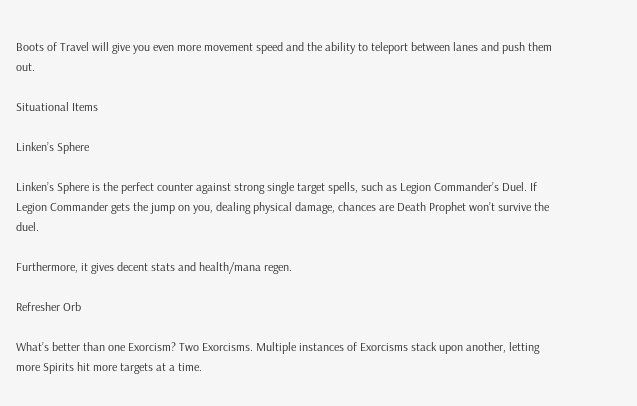Boots of Travel will give you even more movement speed and the ability to teleport between lanes and push them out.

Situational Items

Linken’s Sphere

Linken’s Sphere is the perfect counter against strong single target spells, such as Legion Commander’s Duel. If Legion Commander gets the jump on you, dealing physical damage, chances are Death Prophet won’t survive the duel.

Furthermore, it gives decent stats and health/mana regen.

Refresher Orb

What’s better than one Exorcism? Two Exorcisms. Multiple instances of Exorcisms stack upon another, letting more Spirits hit more targets at a time.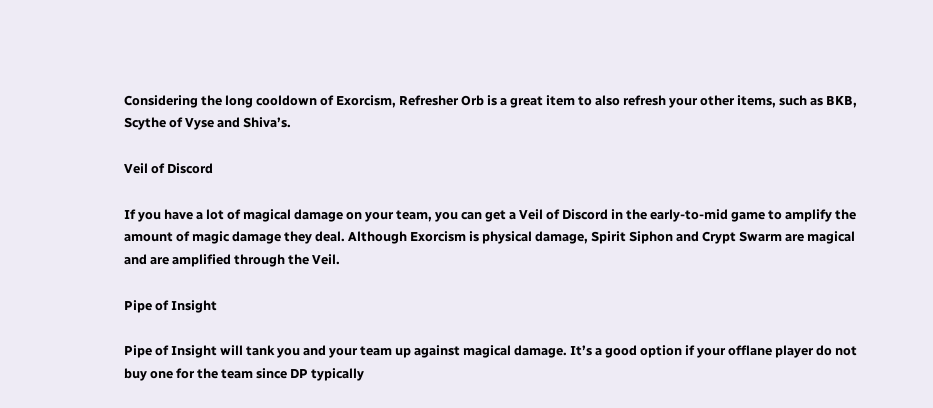Considering the long cooldown of Exorcism, Refresher Orb is a great item to also refresh your other items, such as BKB, Scythe of Vyse and Shiva’s.

Veil of Discord

If you have a lot of magical damage on your team, you can get a Veil of Discord in the early-to-mid game to amplify the amount of magic damage they deal. Although Exorcism is physical damage, Spirit Siphon and Crypt Swarm are magical and are amplified through the Veil.

Pipe of Insight

Pipe of Insight will tank you and your team up against magical damage. It’s a good option if your offlane player do not buy one for the team since DP typically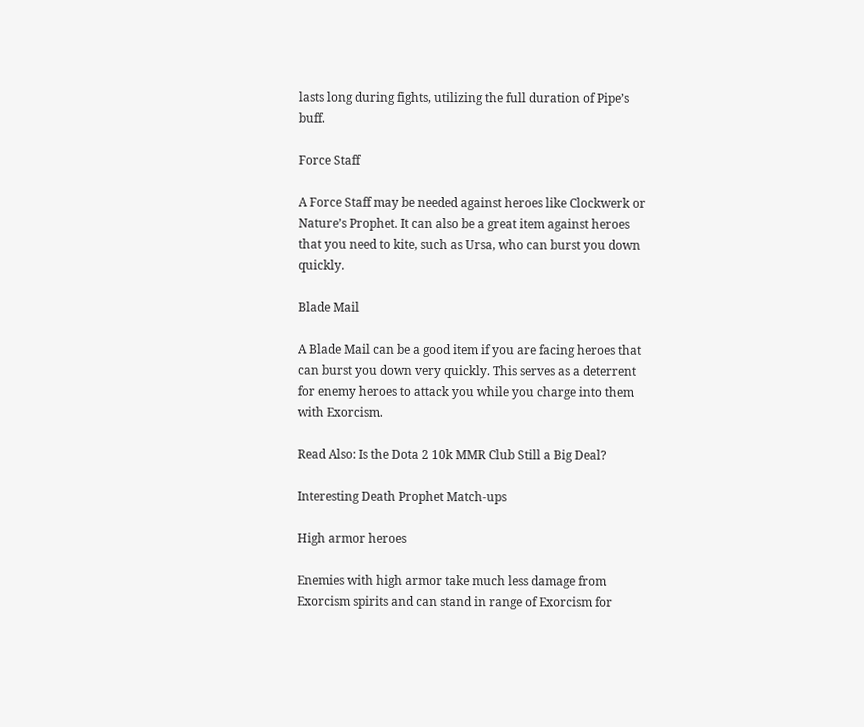lasts long during fights, utilizing the full duration of Pipe’s buff.

Force Staff

A Force Staff may be needed against heroes like Clockwerk or Nature’s Prophet. It can also be a great item against heroes that you need to kite, such as Ursa, who can burst you down quickly.

Blade Mail

A Blade Mail can be a good item if you are facing heroes that can burst you down very quickly. This serves as a deterrent for enemy heroes to attack you while you charge into them with Exorcism.

Read Also: Is the Dota 2 10k MMR Club Still a Big Deal?

Interesting Death Prophet Match-ups

High armor heroes

Enemies with high armor take much less damage from Exorcism spirits and can stand in range of Exorcism for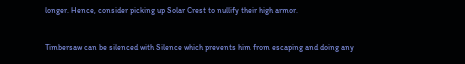longer. Hence, consider picking up Solar Crest to nullify their high armor.


Timbersaw can be silenced with Silence which prevents him from escaping and doing any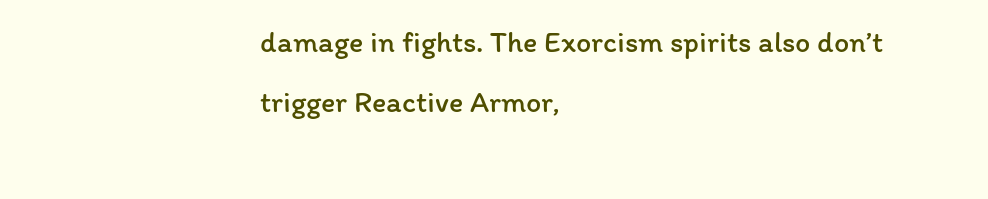damage in fights. The Exorcism spirits also don’t trigger Reactive Armor,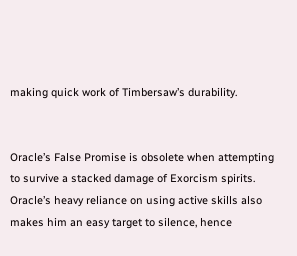making quick work of Timbersaw’s durability.


Oracle’s False Promise is obsolete when attempting to survive a stacked damage of Exorcism spirits. Oracle’s heavy reliance on using active skills also makes him an easy target to silence, hence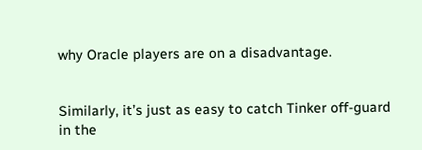why Oracle players are on a disadvantage.


Similarly, it’s just as easy to catch Tinker off-guard in the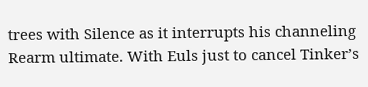trees with Silence as it interrupts his channeling Rearm ultimate. With Euls just to cancel Tinker’s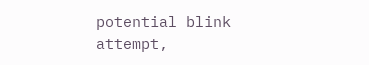potential blink attempt,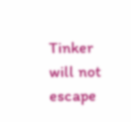Tinker will not escape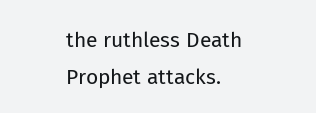the ruthless Death Prophet attacks.